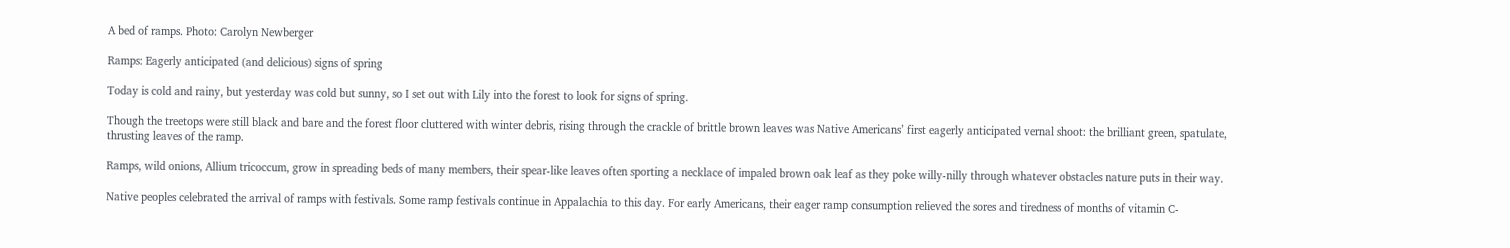A bed of ramps. Photo: Carolyn Newberger

Ramps: Eagerly anticipated (and delicious) signs of spring

Today is cold and rainy, but yesterday was cold but sunny, so I set out with Lily into the forest to look for signs of spring.

Though the treetops were still black and bare and the forest floor cluttered with winter debris, rising through the crackle of brittle brown leaves was Native Americans’ first eagerly anticipated vernal shoot: the brilliant green, spatulate, thrusting leaves of the ramp.

Ramps, wild onions, Allium tricoccum, grow in spreading beds of many members, their spear-like leaves often sporting a necklace of impaled brown oak leaf as they poke willy-nilly through whatever obstacles nature puts in their way.

Native peoples celebrated the arrival of ramps with festivals. Some ramp festivals continue in Appalachia to this day. For early Americans, their eager ramp consumption relieved the sores and tiredness of months of vitamin C-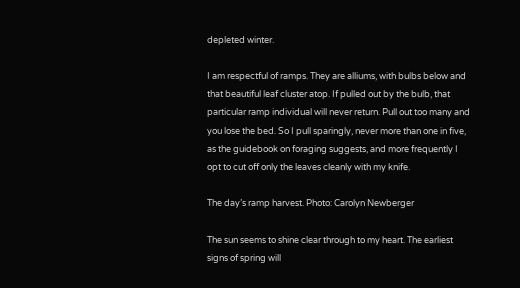depleted winter.

I am respectful of ramps. They are alliums, with bulbs below and that beautiful leaf cluster atop. If pulled out by the bulb, that particular ramp individual will never return. Pull out too many and you lose the bed. So I pull sparingly, never more than one in five, as the guidebook on foraging suggests, and more frequently I opt to cut off only the leaves cleanly with my knife.

The day’s ramp harvest. Photo: Carolyn Newberger

The sun seems to shine clear through to my heart. The earliest signs of spring will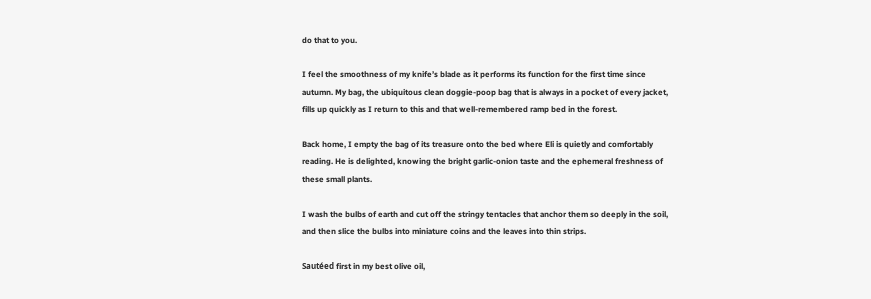do that to you.

I feel the smoothness of my knife’s blade as it performs its function for the first time since autumn. My bag, the ubiquitous clean doggie-poop bag that is always in a pocket of every jacket, fills up quickly as I return to this and that well-remembered ramp bed in the forest.

Back home, I empty the bag of its treasure onto the bed where Eli is quietly and comfortably reading. He is delighted, knowing the bright garlic-onion taste and the ephemeral freshness of these small plants.

I wash the bulbs of earth and cut off the stringy tentacles that anchor them so deeply in the soil, and then slice the bulbs into miniature coins and the leaves into thin strips.

Sautéed first in my best olive oil,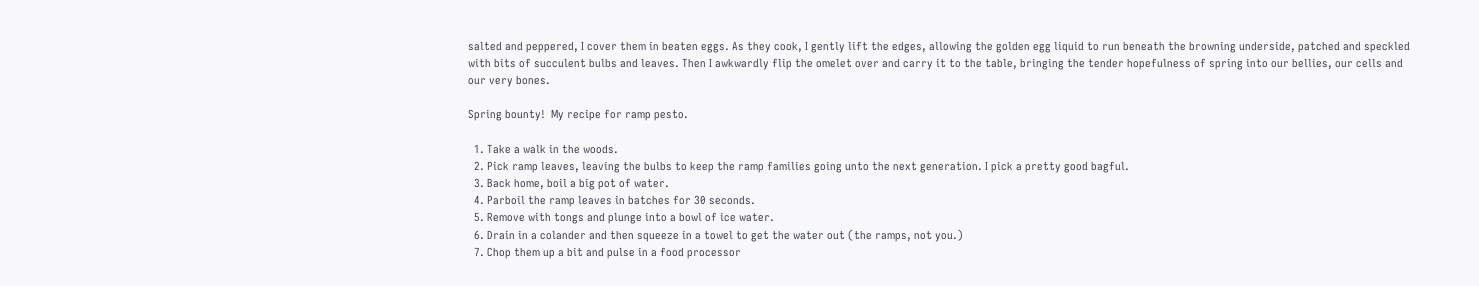salted and peppered, I cover them in beaten eggs. As they cook, I gently lift the edges, allowing the golden egg liquid to run beneath the browning underside, patched and speckled with bits of succulent bulbs and leaves. Then I awkwardly flip the omelet over and carry it to the table, bringing the tender hopefulness of spring into our bellies, our cells and our very bones.

Spring bounty!  My recipe for ramp pesto.

  1. Take a walk in the woods.
  2. Pick ramp leaves, leaving the bulbs to keep the ramp families going unto the next generation. I pick a pretty good bagful.
  3. Back home, boil a big pot of water.
  4. Parboil the ramp leaves in batches for 30 seconds.
  5. Remove with tongs and plunge into a bowl of ice water.
  6. Drain in a colander and then squeeze in a towel to get the water out (the ramps, not you.)
  7. Chop them up a bit and pulse in a food processor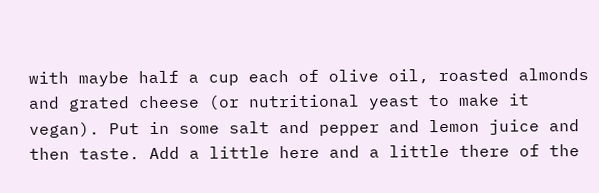with maybe half a cup each of olive oil, roasted almonds and grated cheese (or nutritional yeast to make it vegan). Put in some salt and pepper and lemon juice and then taste. Add a little here and a little there of the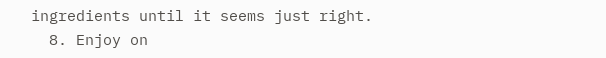ingredients until it seems just right.
  8. Enjoy on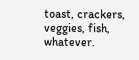toast, crackers, veggies, fish, whatever.